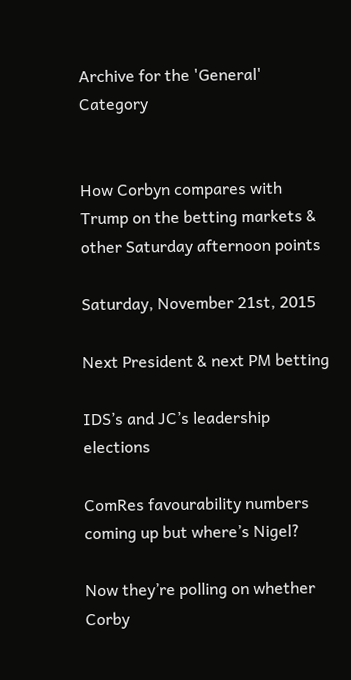Archive for the 'General' Category


How Corbyn compares with Trump on the betting markets & other Saturday afternoon points

Saturday, November 21st, 2015

Next President & next PM betting

IDS’s and JC’s leadership elections

ComRes favourability numbers coming up but where’s Nigel?

Now they’re polling on whether Corby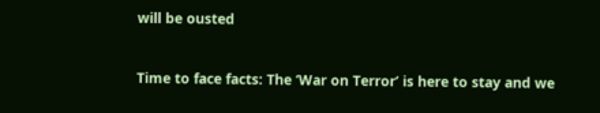will be ousted


Time to face facts: The ‘War on Terror’ is here to stay and we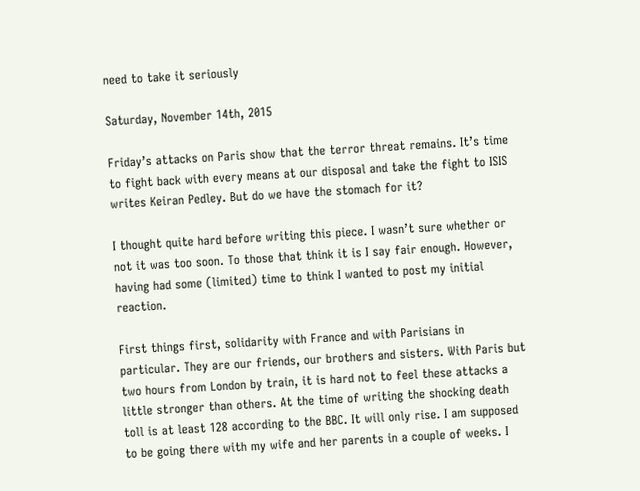need to take it seriously

Saturday, November 14th, 2015

Friday’s attacks on Paris show that the terror threat remains. It’s time to fight back with every means at our disposal and take the fight to ISIS writes Keiran Pedley. But do we have the stomach for it?

I thought quite hard before writing this piece. I wasn’t sure whether or not it was too soon. To those that think it is I say fair enough. However, having had some (limited) time to think I wanted to post my initial reaction.

First things first, solidarity with France and with Parisians in particular. They are our friends, our brothers and sisters. With Paris but two hours from London by train, it is hard not to feel these attacks a little stronger than others. At the time of writing the shocking death toll is at least 128 according to the BBC. It will only rise. I am supposed to be going there with my wife and her parents in a couple of weeks. I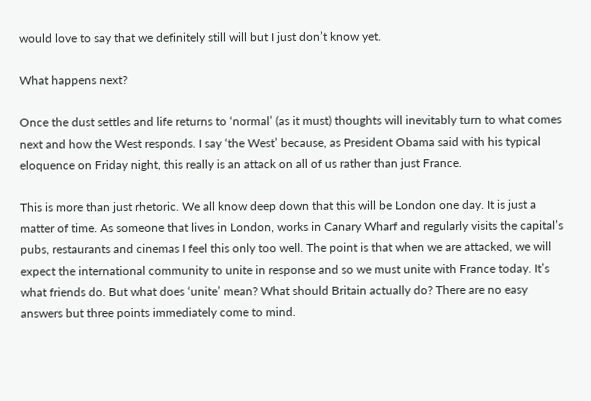would love to say that we definitely still will but I just don’t know yet.

What happens next?

Once the dust settles and life returns to ‘normal’ (as it must) thoughts will inevitably turn to what comes next and how the West responds. I say ‘the West’ because, as President Obama said with his typical eloquence on Friday night, this really is an attack on all of us rather than just France.

This is more than just rhetoric. We all know deep down that this will be London one day. It is just a matter of time. As someone that lives in London, works in Canary Wharf and regularly visits the capital’s pubs, restaurants and cinemas I feel this only too well. The point is that when we are attacked, we will expect the international community to unite in response and so we must unite with France today. It’s what friends do. But what does ‘unite’ mean? What should Britain actually do? There are no easy answers but three points immediately come to mind.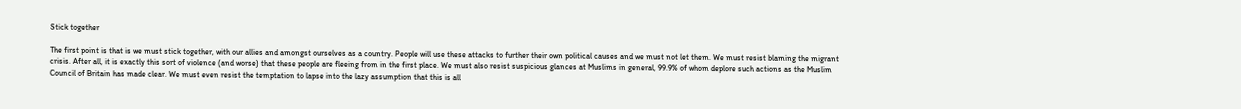Stick together

The first point is that is we must stick together, with our allies and amongst ourselves as a country. People will use these attacks to further their own political causes and we must not let them. We must resist blaming the migrant crisis. After all, it is exactly this sort of violence (and worse) that these people are fleeing from in the first place. We must also resist suspicious glances at Muslims in general, 99.9% of whom deplore such actions as the Muslim Council of Britain has made clear. We must even resist the temptation to lapse into the lazy assumption that this is all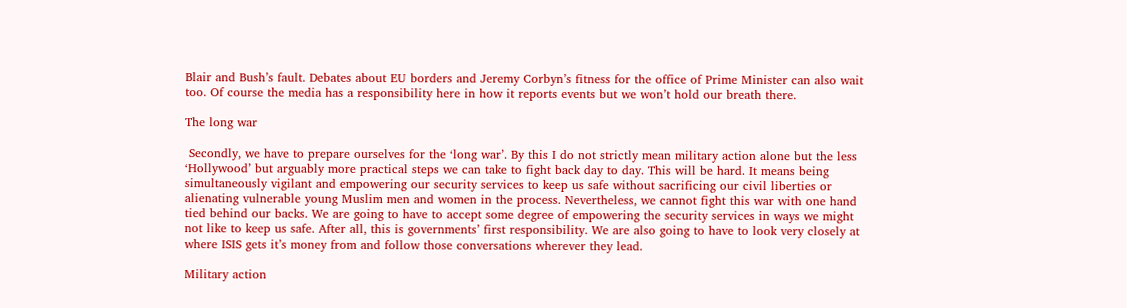Blair and Bush’s fault. Debates about EU borders and Jeremy Corbyn’s fitness for the office of Prime Minister can also wait too. Of course the media has a responsibility here in how it reports events but we won’t hold our breath there.

The long war

 Secondly, we have to prepare ourselves for the ‘long war’. By this I do not strictly mean military action alone but the less ‘Hollywood’ but arguably more practical steps we can take to fight back day to day. This will be hard. It means being simultaneously vigilant and empowering our security services to keep us safe without sacrificing our civil liberties or alienating vulnerable young Muslim men and women in the process. Nevertheless, we cannot fight this war with one hand tied behind our backs. We are going to have to accept some degree of empowering the security services in ways we might not like to keep us safe. After all, this is governments’ first responsibility. We are also going to have to look very closely at where ISIS gets it’s money from and follow those conversations wherever they lead.

Military action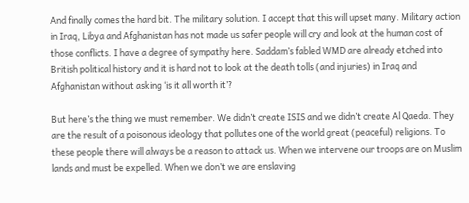And finally comes the hard bit. The military solution. I accept that this will upset many. Military action in Iraq, Libya and Afghanistan has not made us safer people will cry and look at the human cost of those conflicts. I have a degree of sympathy here. Saddam’s fabled WMD are already etched into British political history and it is hard not to look at the death tolls (and injuries) in Iraq and Afghanistan without asking ‘is it all worth it’?

But here’s the thing we must remember. We didn’t create ISIS and we didn’t create Al Qaeda. They are the result of a poisonous ideology that pollutes one of the world great (peaceful) religions. To these people there will always be a reason to attack us. When we intervene our troops are on Muslim lands and must be expelled. When we don’t we are enslaving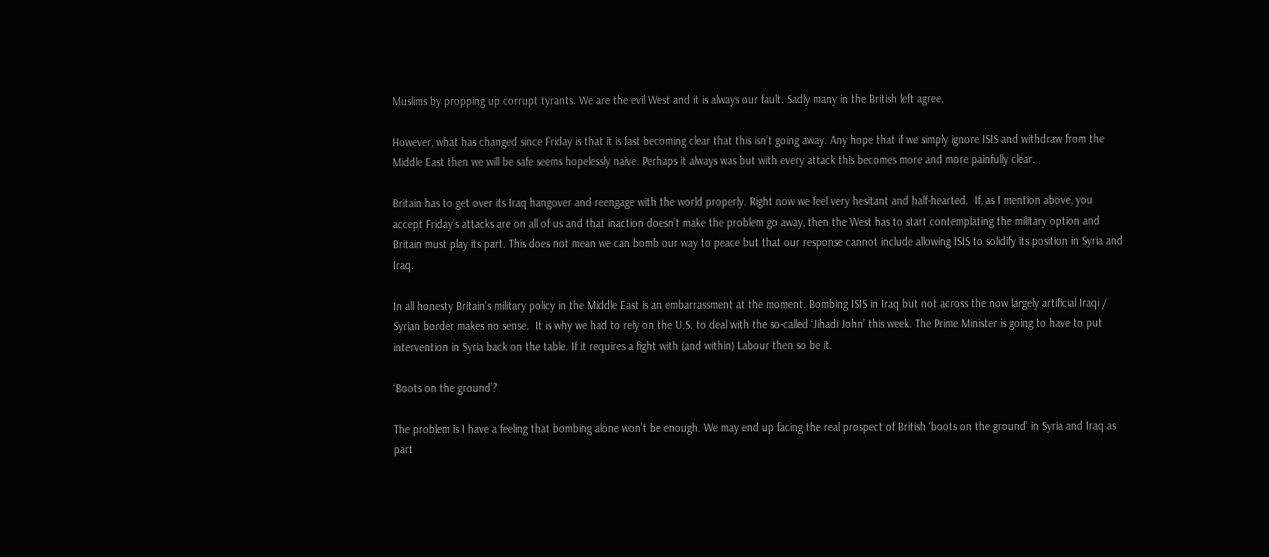Muslims by propping up corrupt tyrants. We are the evil West and it is always our fault. Sadly many in the British left agree.

However, what has changed since Friday is that it is fast becoming clear that this isn’t going away. Any hope that if we simply ignore ISIS and withdraw from the Middle East then we will be safe seems hopelessly naive. Perhaps it always was but with every attack this becomes more and more painfully clear.

Britain has to get over its Iraq hangover and reengage with the world properly. Right now we feel very hesitant and half-hearted.  If, as I mention above, you accept Friday’s attacks are on all of us and that inaction doesn’t make the problem go away, then the West has to start contemplating the military option and Britain must play its part. This does not mean we can bomb our way to peace but that our response cannot include allowing ISIS to solidify its position in Syria and Iraq.

In all honesty Britain’s military policy in the Middle East is an embarrassment at the moment. Bombing ISIS in Iraq but not across the now largely artificial Iraqi / Syrian border makes no sense.  It is why we had to rely on the U.S. to deal with the so-called ‘Jihadi John’ this week. The Prime Minister is going to have to put intervention in Syria back on the table. If it requires a fight with (and within) Labour then so be it.

‘Boots on the ground’?

The problem is I have a feeling that bombing alone won’t be enough. We may end up facing the real prospect of British ‘boots on the ground’ in Syria and Iraq as part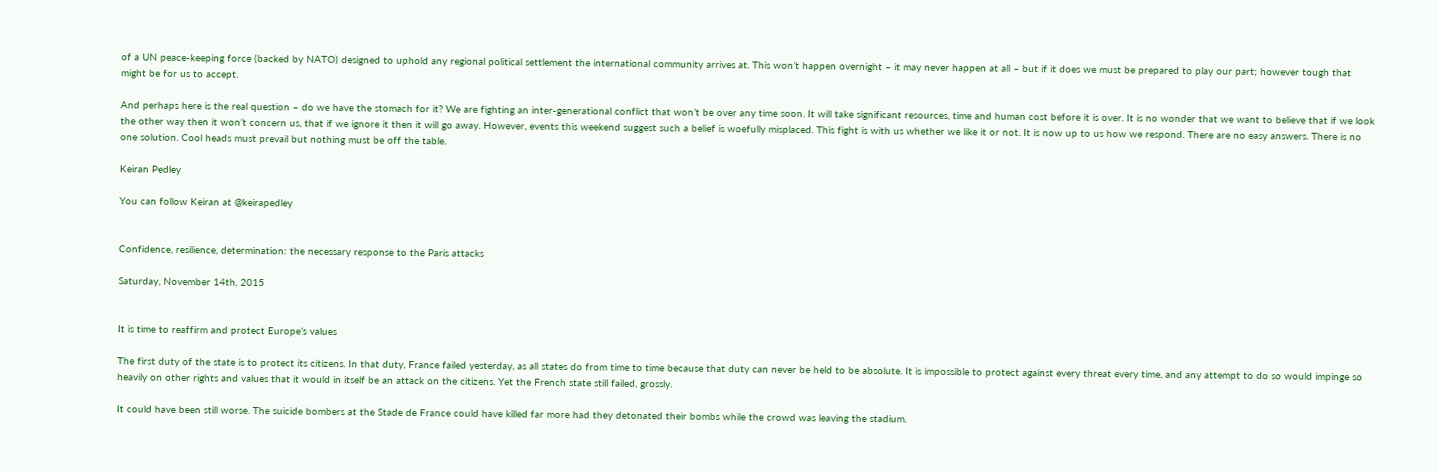of a UN peace-keeping force (backed by NATO) designed to uphold any regional political settlement the international community arrives at. This won’t happen overnight – it may never happen at all – but if it does we must be prepared to play our part; however tough that might be for us to accept.

And perhaps here is the real question – do we have the stomach for it? We are fighting an inter-generational conflict that won’t be over any time soon. It will take significant resources, time and human cost before it is over. It is no wonder that we want to believe that if we look the other way then it won’t concern us, that if we ignore it then it will go away. However, events this weekend suggest such a belief is woefully misplaced. This fight is with us whether we like it or not. It is now up to us how we respond. There are no easy answers. There is no one solution. Cool heads must prevail but nothing must be off the table.

Keiran Pedley

You can follow Keiran at @keirapedley


Confidence, resilience, determination: the necessary response to the Paris attacks

Saturday, November 14th, 2015


It is time to reaffirm and protect Europe’s values

The first duty of the state is to protect its citizens. In that duty, France failed yesterday, as all states do from time to time because that duty can never be held to be absolute. It is impossible to protect against every threat every time, and any attempt to do so would impinge so heavily on other rights and values that it would in itself be an attack on the citizens. Yet the French state still failed, grossly.

It could have been still worse. The suicide bombers at the Stade de France could have killed far more had they detonated their bombs while the crowd was leaving the stadium.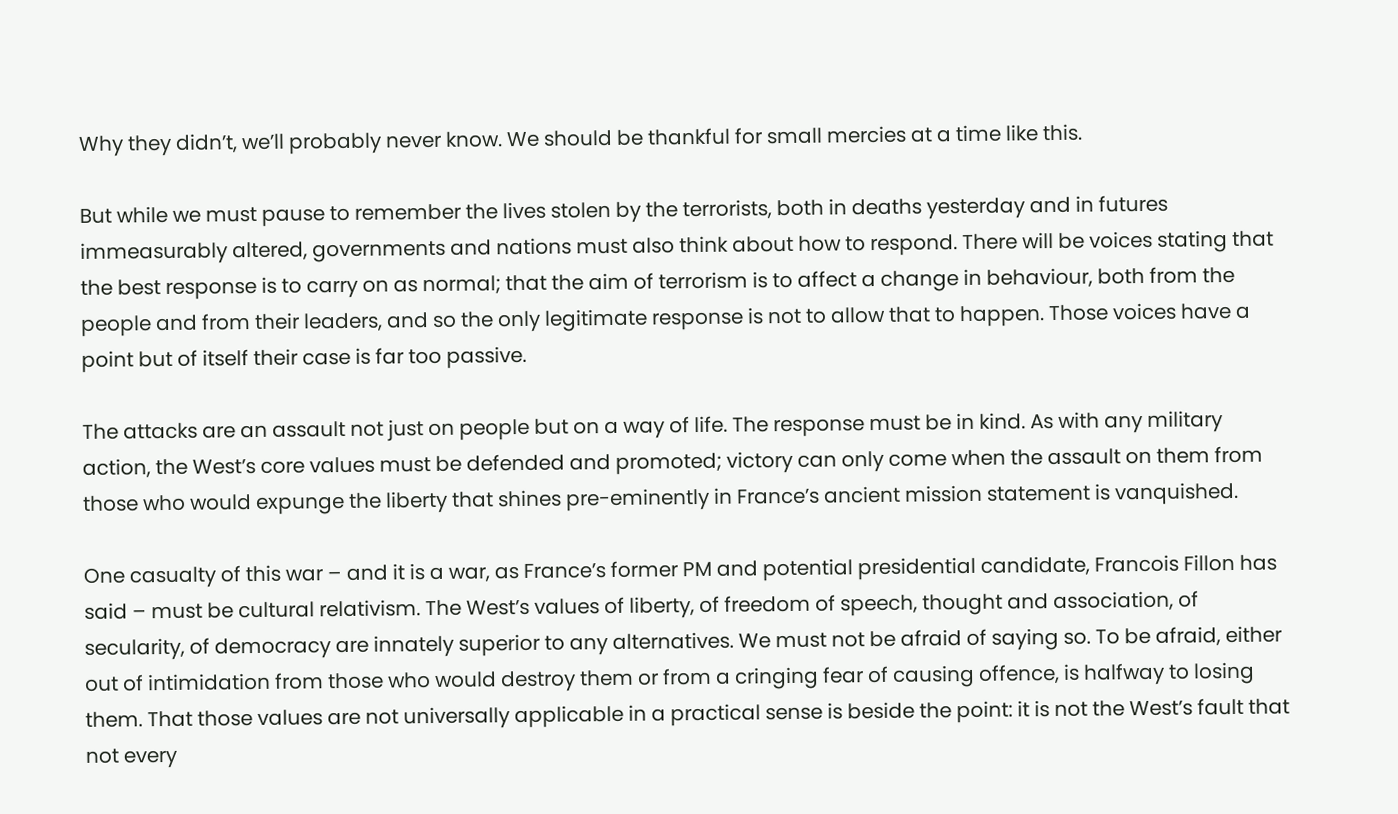Why they didn’t, we’ll probably never know. We should be thankful for small mercies at a time like this.

But while we must pause to remember the lives stolen by the terrorists, both in deaths yesterday and in futures immeasurably altered, governments and nations must also think about how to respond. There will be voices stating that the best response is to carry on as normal; that the aim of terrorism is to affect a change in behaviour, both from the people and from their leaders, and so the only legitimate response is not to allow that to happen. Those voices have a point but of itself their case is far too passive.

The attacks are an assault not just on people but on a way of life. The response must be in kind. As with any military action, the West’s core values must be defended and promoted; victory can only come when the assault on them from those who would expunge the liberty that shines pre-eminently in France’s ancient mission statement is vanquished.

One casualty of this war – and it is a war, as France’s former PM and potential presidential candidate, Francois Fillon has said – must be cultural relativism. The West’s values of liberty, of freedom of speech, thought and association, of secularity, of democracy are innately superior to any alternatives. We must not be afraid of saying so. To be afraid, either out of intimidation from those who would destroy them or from a cringing fear of causing offence, is halfway to losing them. That those values are not universally applicable in a practical sense is beside the point: it is not the West’s fault that not every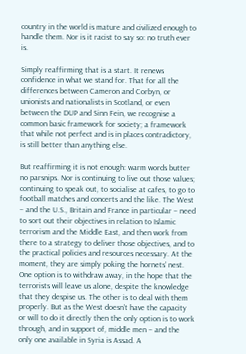country in the world is mature and civilized enough to handle them. Nor is it racist to say so: no truth ever is.

Simply reaffirming that is a start. It renews confidence in what we stand for. That for all the differences between Cameron and Corbyn, or unionists and nationalists in Scotland, or even between the DUP and Sinn Fein, we recognise a common basic framework for society; a framework that while not perfect and is in places contradictory, is still better than anything else.

But reaffirming it is not enough: warm words butter no parsnips. Nor is continuing to live out those values; continuing to speak out, to socialise at cafes, to go to football matches and concerts and the like. The West – and the U.S., Britain and France in particular – need to sort out their objectives in relation to Islamic terrorism and the Middle East, and then work from there to a strategy to deliver those objectives, and to the practical policies and resources necessary. At the moment, they are simply poking the hornets’ nest. One option is to withdraw away, in the hope that the terrorists will leave us alone, despite the knowledge that they despise us. The other is to deal with them properly. But as the West doesn’t have the capacity or will to do it directly then the only option is to work through, and in support of, middle men – and the only one available in Syria is Assad. A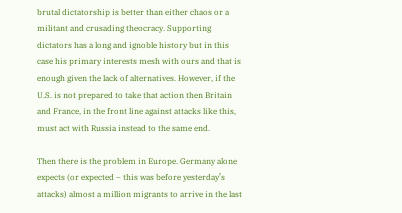brutal dictatorship is better than either chaos or a militant and crusading theocracy. Supporting dictators has a long and ignoble history but in this case his primary interests mesh with ours and that is enough given the lack of alternatives. However, if the U.S. is not prepared to take that action then Britain and France, in the front line against attacks like this, must act with Russia instead to the same end.

Then there is the problem in Europe. Germany alone expects (or expected – this was before yesterday’s attacks) almost a million migrants to arrive in the last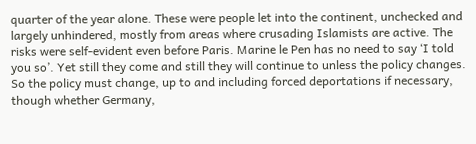quarter of the year alone. These were people let into the continent, unchecked and largely unhindered, mostly from areas where crusading Islamists are active. The risks were self-evident even before Paris. Marine le Pen has no need to say ‘I told you so’. Yet still they come and still they will continue to unless the policy changes. So the policy must change, up to and including forced deportations if necessary, though whether Germany,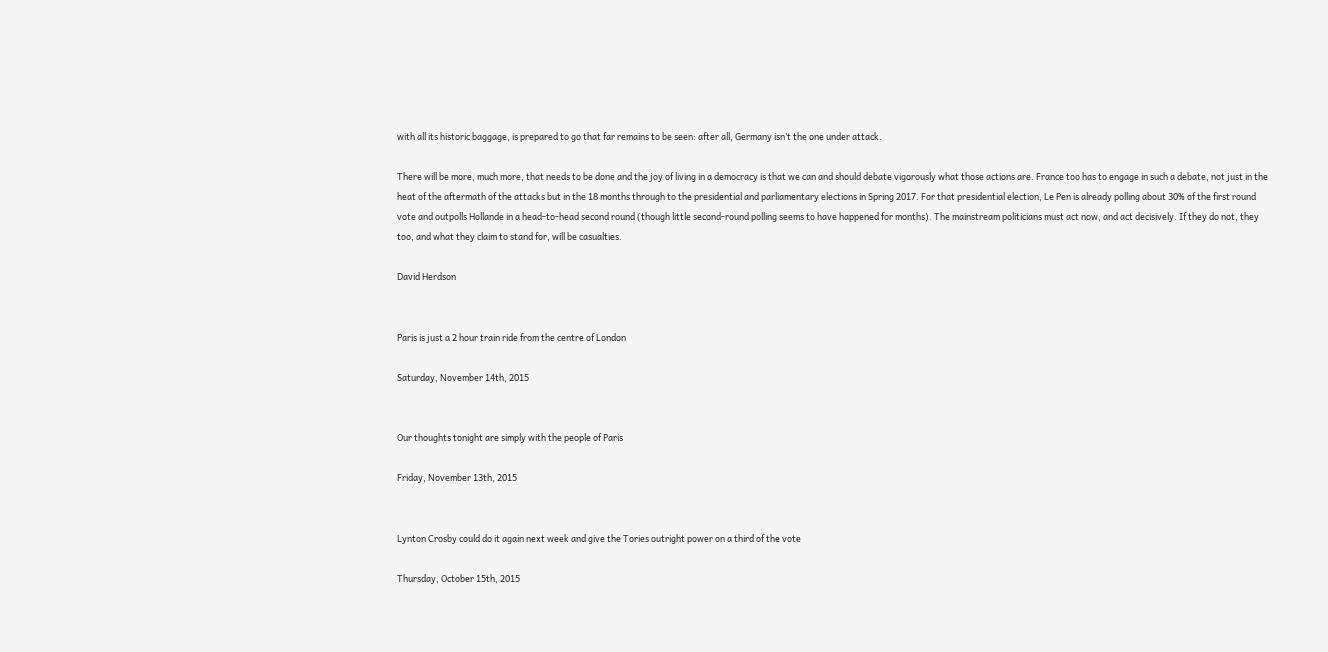with all its historic baggage, is prepared to go that far remains to be seen: after all, Germany isn’t the one under attack.

There will be more, much more, that needs to be done and the joy of living in a democracy is that we can and should debate vigorously what those actions are. France too has to engage in such a debate, not just in the heat of the aftermath of the attacks but in the 18 months through to the presidential and parliamentary elections in Spring 2017. For that presidential election, Le Pen is already polling about 30% of the first round vote and outpolls Hollande in a head-to-head second round (though little second-round polling seems to have happened for months). The mainstream politicians must act now, and act decisively. If they do not, they too, and what they claim to stand for, will be casualties.

David Herdson


Paris is just a 2 hour train ride from the centre of London

Saturday, November 14th, 2015


Our thoughts tonight are simply with the people of Paris

Friday, November 13th, 2015


Lynton Crosby could do it again next week and give the Tories outright power on a third of the vote

Thursday, October 15th, 2015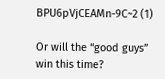BPU6pVjCEAMn-9C~2 (1)

Or will the “good guys” win this time?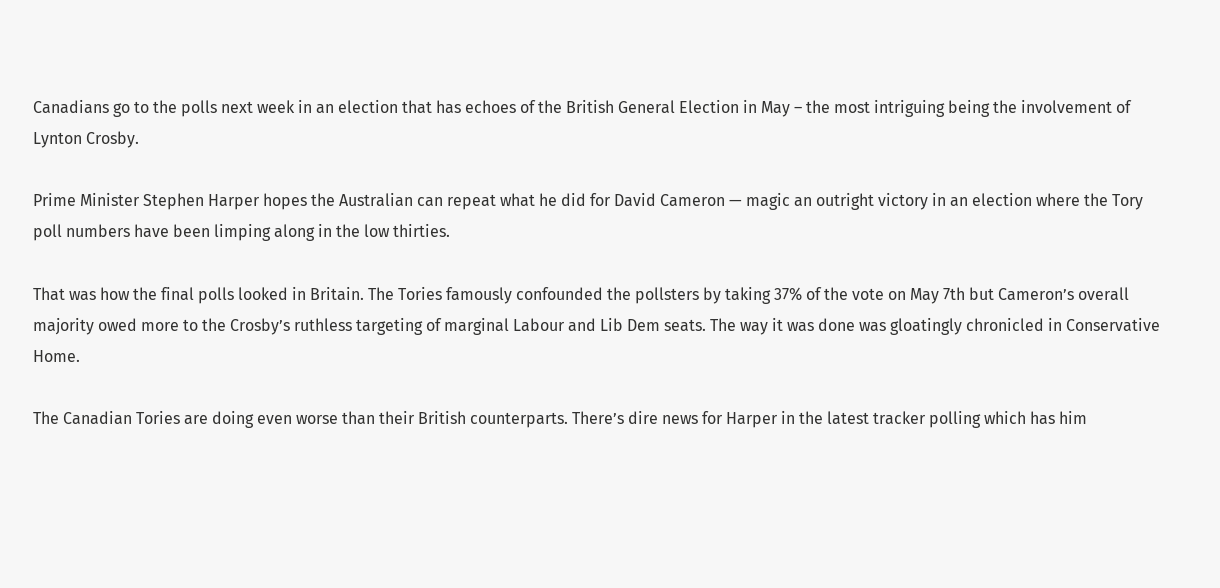Canadians go to the polls next week in an election that has echoes of the British General Election in May – the most intriguing being the involvement of Lynton Crosby.

Prime Minister Stephen Harper hopes the Australian can repeat what he did for David Cameron — magic an outright victory in an election where the Tory poll numbers have been limping along in the low thirties.

That was how the final polls looked in Britain. The Tories famously confounded the pollsters by taking 37% of the vote on May 7th but Cameron’s overall majority owed more to the Crosby’s ruthless targeting of marginal Labour and Lib Dem seats. The way it was done was gloatingly chronicled in Conservative Home.

The Canadian Tories are doing even worse than their British counterparts. There’s dire news for Harper in the latest tracker polling which has him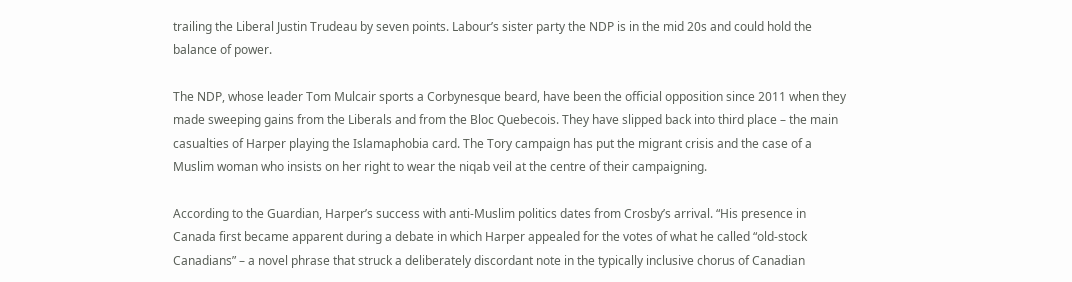trailing the Liberal Justin Trudeau by seven points. Labour’s sister party the NDP is in the mid 20s and could hold the balance of power.

The NDP, whose leader Tom Mulcair sports a Corbynesque beard, have been the official opposition since 2011 when they made sweeping gains from the Liberals and from the Bloc Quebecois. They have slipped back into third place – the main casualties of Harper playing the Islamaphobia card. The Tory campaign has put the migrant crisis and the case of a Muslim woman who insists on her right to wear the niqab veil at the centre of their campaigning.

According to the Guardian, Harper’s success with anti-Muslim politics dates from Crosby’s arrival. “His presence in Canada first became apparent during a debate in which Harper appealed for the votes of what he called “old-stock Canadians” – a novel phrase that struck a deliberately discordant note in the typically inclusive chorus of Canadian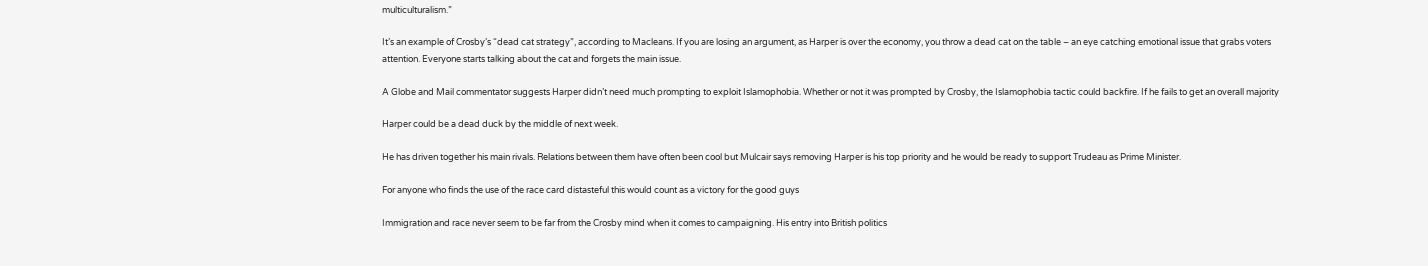multiculturalism.”

It’s an example of Crosby’s “dead cat strategy”, according to Macleans. If you are losing an argument, as Harper is over the economy, you throw a dead cat on the table – an eye catching emotional issue that grabs voters attention. Everyone starts talking about the cat and forgets the main issue.

A Globe and Mail commentator suggests Harper didn’t need much prompting to exploit Islamophobia. Whether or not it was prompted by Crosby, the Islamophobia tactic could backfire. If he fails to get an overall majority

Harper could be a dead duck by the middle of next week.

He has driven together his main rivals. Relations between them have often been cool but Mulcair says removing Harper is his top priority and he would be ready to support Trudeau as Prime Minister.

For anyone who finds the use of the race card distasteful this would count as a victory for the good guys

Immigration and race never seem to be far from the Crosby mind when it comes to campaigning. His entry into British politics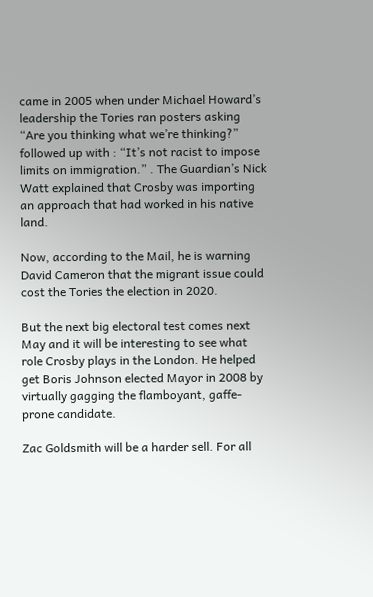came in 2005 when under Michael Howard’s leadership the Tories ran posters asking “Are you thinking what we’re thinking?” followed up with : “It’s not racist to impose limits on immigration.” . The Guardian’s Nick Watt explained that Crosby was importing an approach that had worked in his native land.

Now, according to the Mail, he is warning David Cameron that the migrant issue could cost the Tories the election in 2020.

But the next big electoral test comes next May and it will be interesting to see what role Crosby plays in the London. He helped get Boris Johnson elected Mayor in 2008 by virtually gagging the flamboyant, gaffe-prone candidate.

Zac Goldsmith will be a harder sell. For all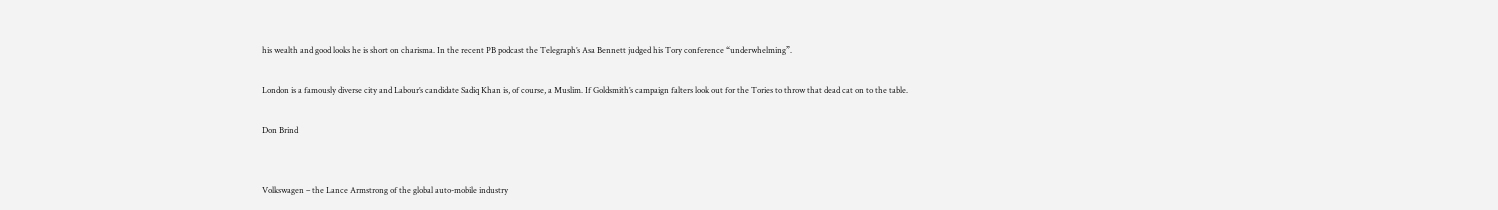his wealth and good looks he is short on charisma. In the recent PB podcast the Telegraph’s Asa Bennett judged his Tory conference “underwhelming”.

London is a famously diverse city and Labour’s candidate Sadiq Khan is, of course, a Muslim. If Goldsmith’s campaign falters look out for the Tories to throw that dead cat on to the table.

Don Brind


Volkswagen – the Lance Armstrong of the global auto-mobile industry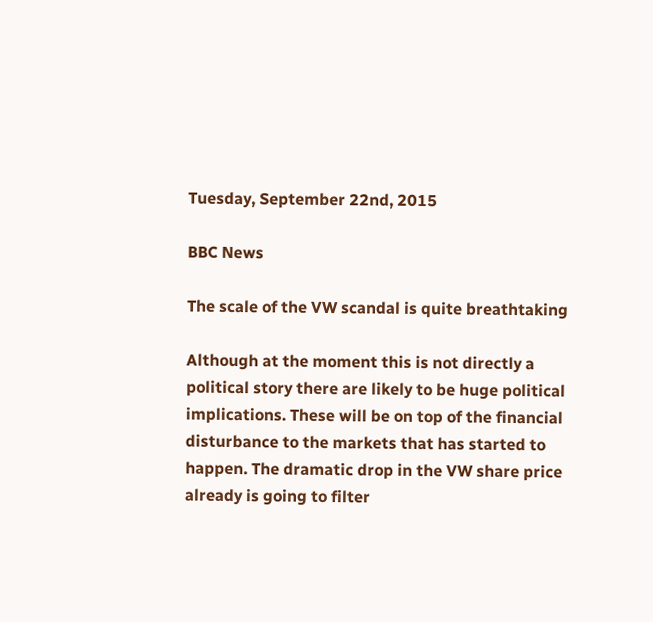Tuesday, September 22nd, 2015

BBC News

The scale of the VW scandal is quite breathtaking

Although at the moment this is not directly a political story there are likely to be huge political implications. These will be on top of the financial disturbance to the markets that has started to happen. The dramatic drop in the VW share price already is going to filter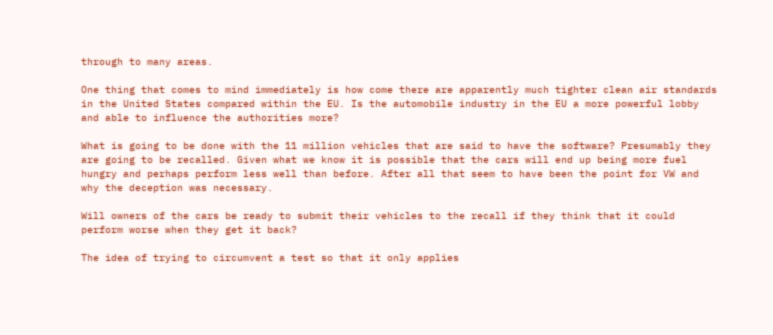through to many areas.

One thing that comes to mind immediately is how come there are apparently much tighter clean air standards in the United States compared within the EU. Is the automobile industry in the EU a more powerful lobby and able to influence the authorities more?

What is going to be done with the 11 million vehicles that are said to have the software? Presumably they are going to be recalled. Given what we know it is possible that the cars will end up being more fuel hungry and perhaps perform less well than before. After all that seem to have been the point for VW and why the deception was necessary.

Will owners of the cars be ready to submit their vehicles to the recall if they think that it could perform worse when they get it back?

The idea of trying to circumvent a test so that it only applies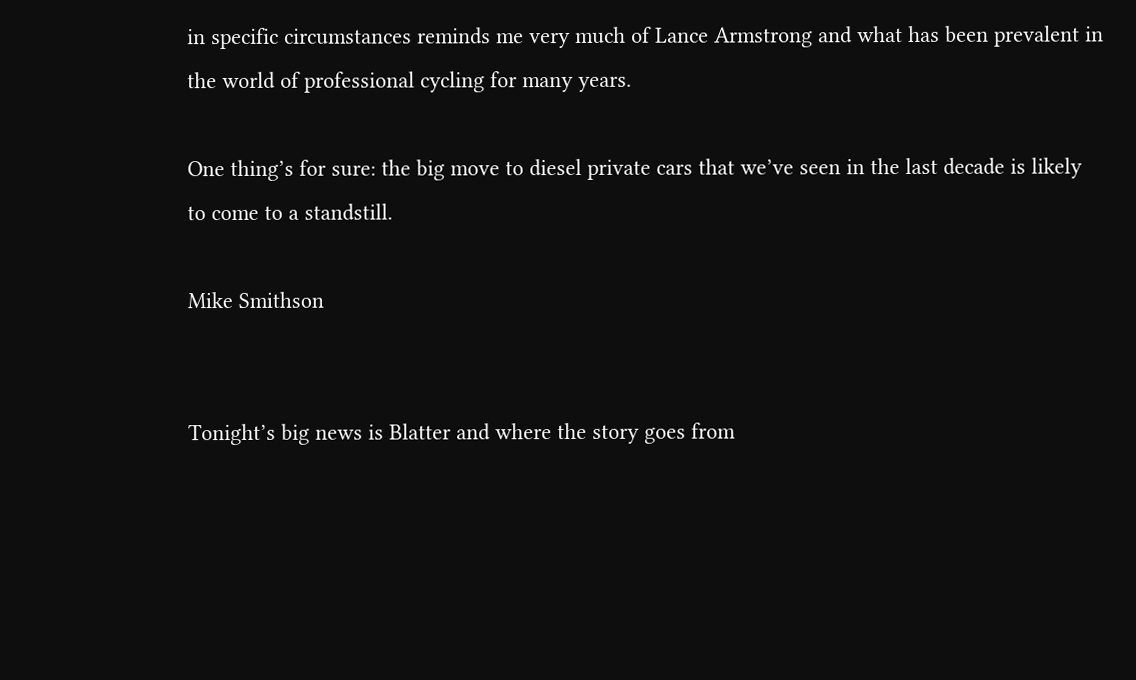in specific circumstances reminds me very much of Lance Armstrong and what has been prevalent in the world of professional cycling for many years.

One thing’s for sure: the big move to diesel private cars that we’ve seen in the last decade is likely to come to a standstill.

Mike Smithson


Tonight’s big news is Blatter and where the story goes from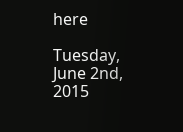here

Tuesday, June 2nd, 2015